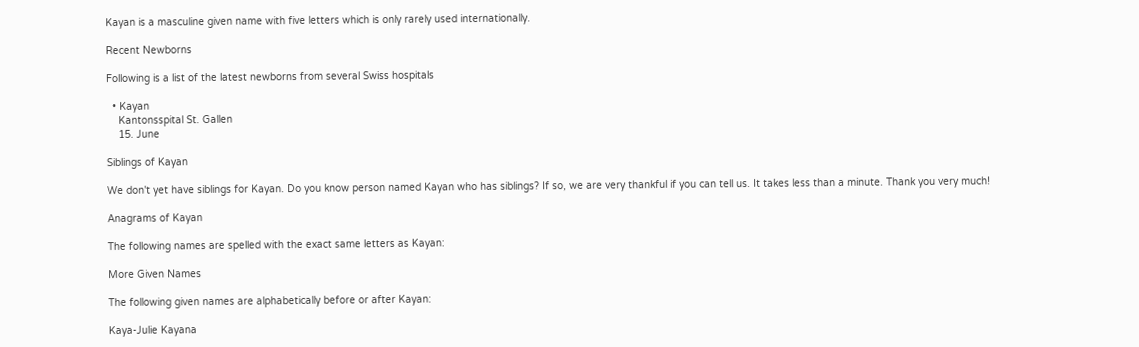Kayan is a masculine given name with five letters which is only rarely used internationally.

Recent Newborns

Following is a list of the latest newborns from several Swiss hospitals

  • Kayan
    Kantonsspital St. Gallen
    15. June

Siblings of Kayan

We don't yet have siblings for Kayan. Do you know person named Kayan who has siblings? If so, we are very thankful if you can tell us. It takes less than a minute. Thank you very much!

Anagrams of Kayan

The following names are spelled with the exact same letters as Kayan:

More Given Names

The following given names are alphabetically before or after Kayan:

Kaya-Julie Kayana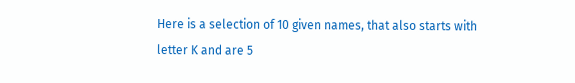Here is a selection of 10 given names, that also starts with letter K and are 5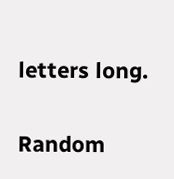letters long.

Random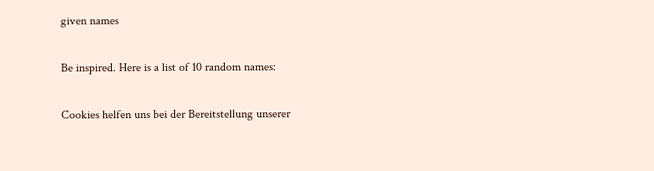given names

Be inspired. Here is a list of 10 random names:

Cookies helfen uns bei der Bereitstellung unserer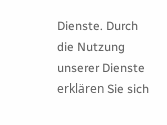Dienste. Durch die Nutzung unserer Dienste erklären Sie sich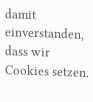damit einverstanden, dass wir Cookies setzen.